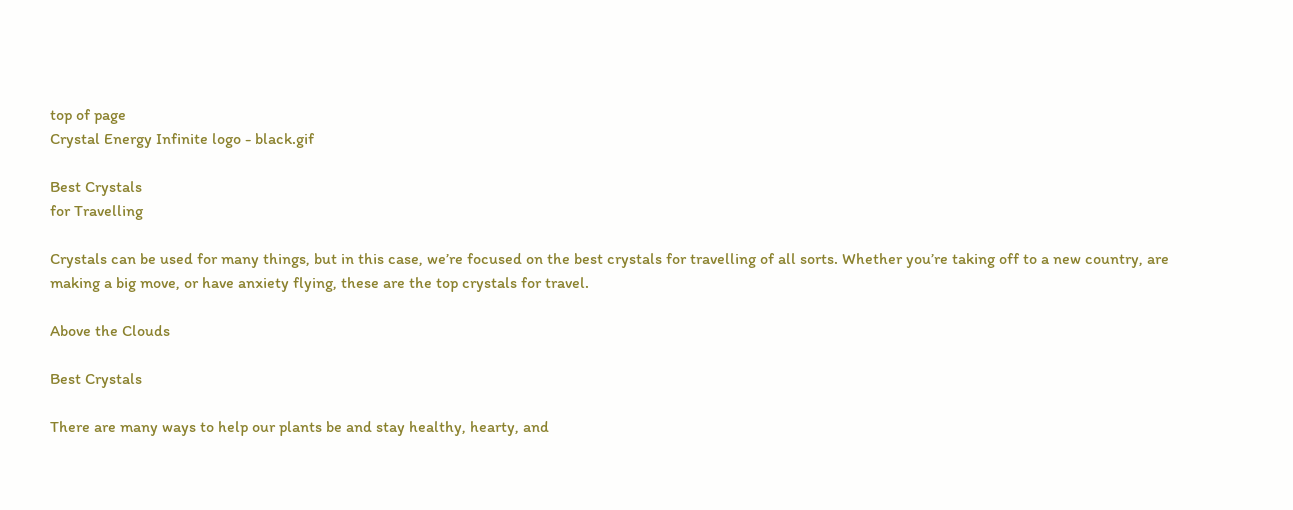top of page
Crystal Energy Infinite logo - black.gif

Best Crystals
for Travelling

Crystals can be used for many things, but in this case, we’re focused on the best crystals for travelling of all sorts. Whether you’re taking off to a new country, are making a big move, or have anxiety flying, these are the top crystals for travel.

Above the Clouds

Best Crystals

There are many ways to help our plants be and stay healthy, hearty, and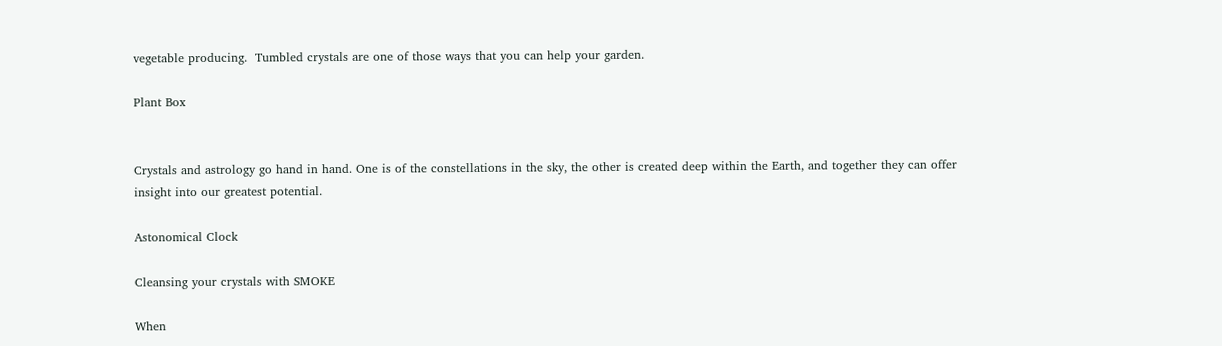vegetable producing.  Tumbled crystals are one of those ways that you can help your garden.

Plant Box


Crystals and astrology go hand in hand. One is of the constellations in the sky, the other is created deep within the Earth, and together they can offer insight into our greatest potential.

Astonomical Clock

Cleansing your crystals with SMOKE

When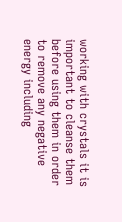working with crystals it is important to cleanse them before using them in order to remove any negative energy including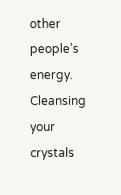other people’s energy. Cleansing your crystals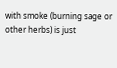with smoke (burning sage or other herbs) is just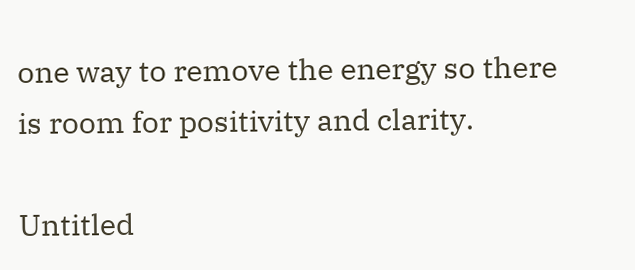one way to remove the energy so there is room for positivity and clarity.

Untitled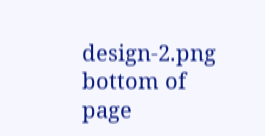design-2.png
bottom of page